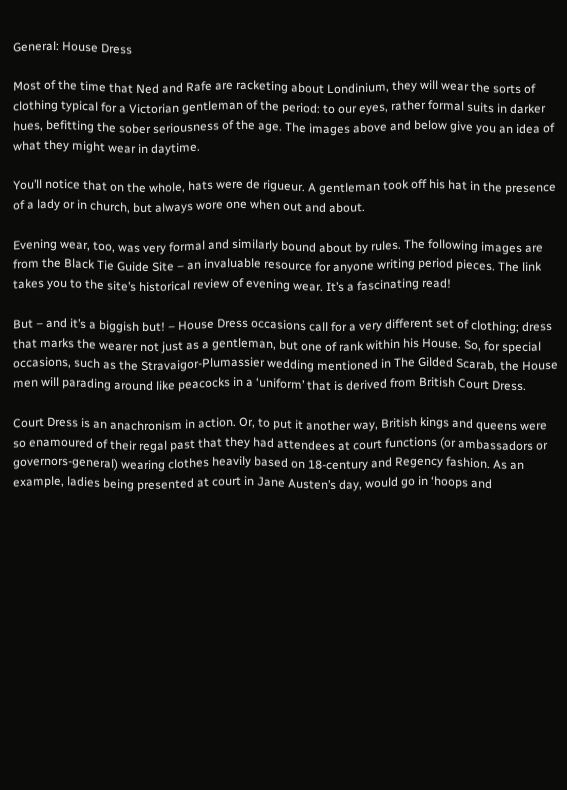General: House Dress

Most of the time that Ned and Rafe are racketing about Londinium, they will wear the sorts of clothing typical for a Victorian gentleman of the period: to our eyes, rather formal suits in darker hues, befitting the sober seriousness of the age. The images above and below give you an idea of what they might wear in daytime.

You’ll notice that on the whole, hats were de rigueur. A gentleman took off his hat in the presence of a lady or in church, but always wore one when out and about.

Evening wear, too, was very formal and similarly bound about by rules. The following images are from the Black Tie Guide Site – an invaluable resource for anyone writing period pieces. The link takes you to the site’s historical review of evening wear. It’s a fascinating read!

But – and it’s a biggish but! – House Dress occasions call for a very different set of clothing; dress that marks the wearer not just as a gentleman, but one of rank within his House. So, for special occasions, such as the Stravaigor-Plumassier wedding mentioned in The Gilded Scarab, the House men will parading around like peacocks in a ‘uniform’ that is derived from British Court Dress.

Court Dress is an anachronism in action. Or, to put it another way, British kings and queens were so enamoured of their regal past that they had attendees at court functions (or ambassadors or governors-general) wearing clothes heavily based on 18-century and Regency fashion. As an example, ladies being presented at court in Jane Austen’s day, would go in ‘hoops and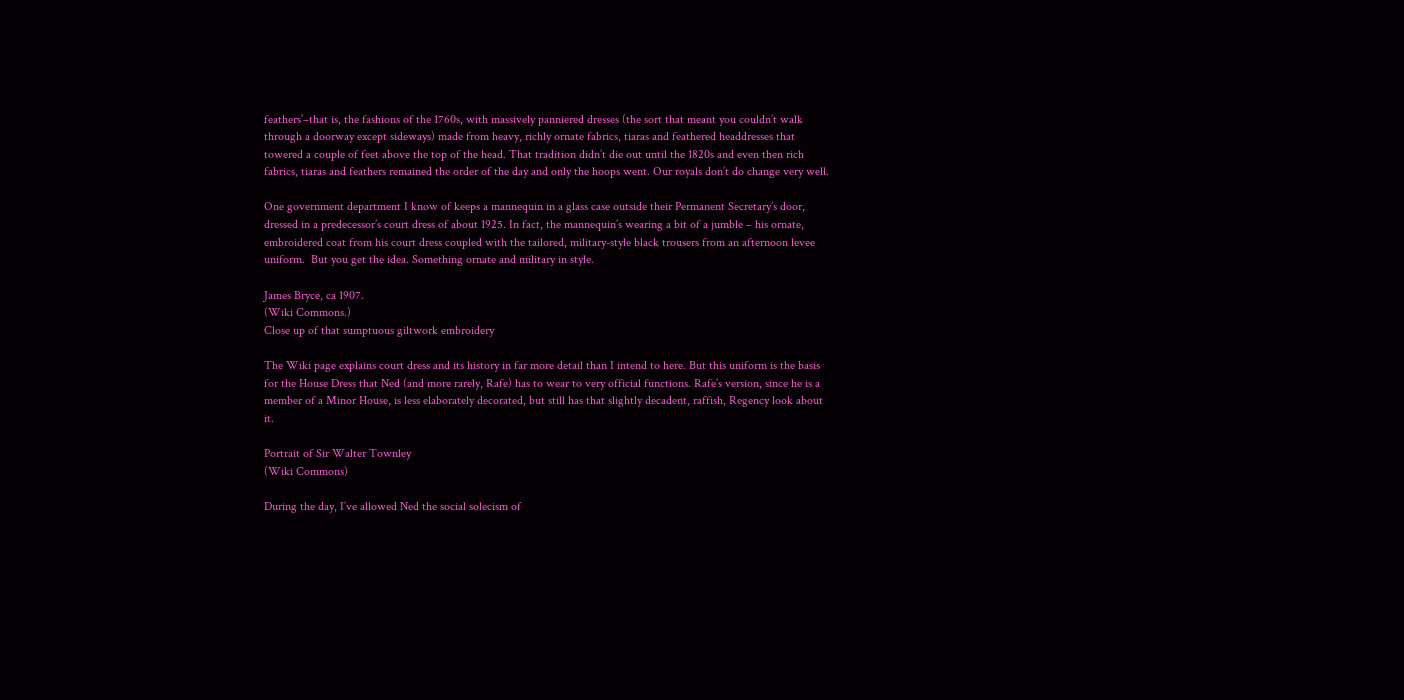feathers’–that is, the fashions of the 1760s, with massively panniered dresses (the sort that meant you couldn’t walk through a doorway except sideways) made from heavy, richly ornate fabrics, tiaras and feathered headdresses that towered a couple of feet above the top of the head. That tradition didn’t die out until the 1820s and even then rich fabrics, tiaras and feathers remained the order of the day and only the hoops went. Our royals don’t do change very well.

One government department I know of keeps a mannequin in a glass case outside their Permanent Secretary’s door, dressed in a predecessor’s court dress of about 1925. In fact, the mannequin’s wearing a bit of a jumble – his ornate, embroidered coat from his court dress coupled with the tailored, military-style black trousers from an afternoon levee uniform.  But you get the idea. Something ornate and military in style.

James Bryce, ca 1907.
(Wiki Commons.)
Close up of that sumptuous giltwork embroidery

The Wiki page explains court dress and its history in far more detail than I intend to here. But this uniform is the basis for the House Dress that Ned (and more rarely, Rafe) has to wear to very official functions. Rafe’s version, since he is a member of a Minor House, is less elaborately decorated, but still has that slightly decadent, raffish, Regency look about it.

Portrait of Sir Walter Townley
(Wiki Commons)

During the day, I’ve allowed Ned the social solecism of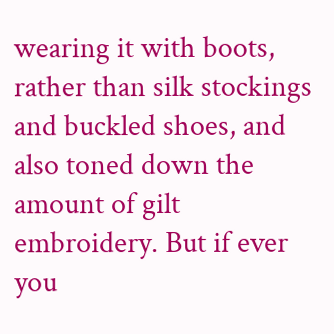wearing it with boots, rather than silk stockings and buckled shoes, and also toned down the amount of gilt embroidery. But if ever you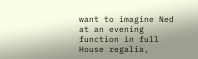want to imagine Ned at an evening function in full House regalia,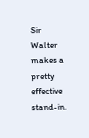Sir Walter makes a pretty effective stand-in.